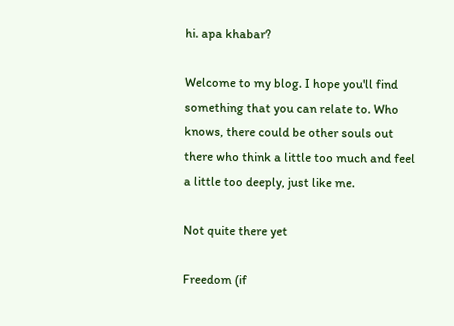hi. apa khabar?

Welcome to my blog. I hope you'll find something that you can relate to. Who knows, there could be other souls out there who think a little too much and feel a little too deeply, just like me.

Not quite there yet

Freedom (if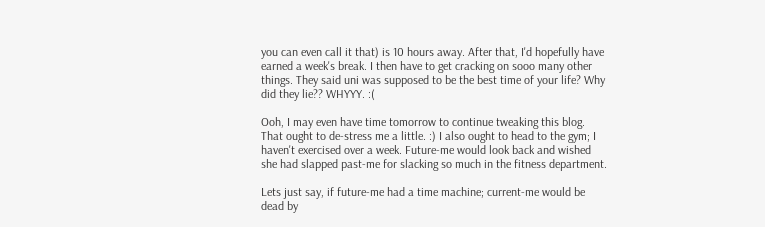you can even call it that) is 10 hours away. After that, I'd hopefully have earned a week's break. I then have to get cracking on sooo many other things. They said uni was supposed to be the best time of your life? Why did they lie?? WHYYY. :(

Ooh, I may even have time tomorrow to continue tweaking this blog. That ought to de-stress me a little. :) I also ought to head to the gym; I haven't exercised over a week. Future-me would look back and wished she had slapped past-me for slacking so much in the fitness department.

Lets just say, if future-me had a time machine; current-me would be dead by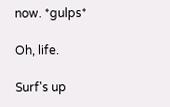now. *gulps*

Oh, life.

Surf's up